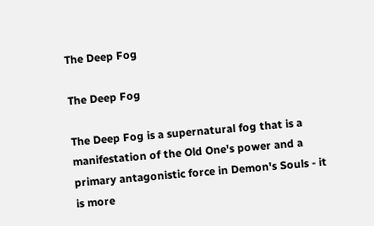The Deep Fog

The Deep Fog

The Deep Fog is a supernatural fog that is a manifestation of the Old One's power and a primary antagonistic force in Demon's Souls - it is more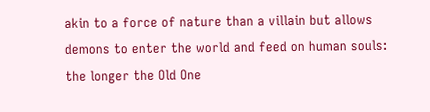akin to a force of nature than a villain but allows demons to enter the world and feed on human souls: the longer the Old One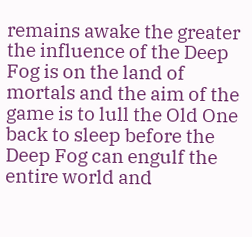remains awake the greater the influence of the Deep Fog is on the land of mortals and the aim of the game is to lull the Old One back to sleep before the Deep Fog can engulf the entire world and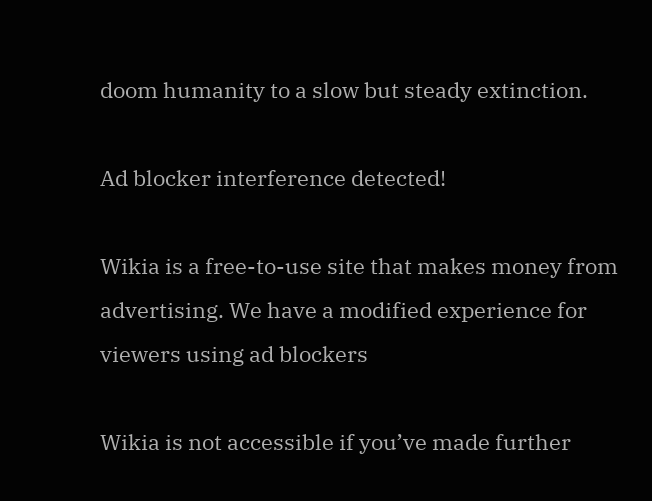doom humanity to a slow but steady extinction.

Ad blocker interference detected!

Wikia is a free-to-use site that makes money from advertising. We have a modified experience for viewers using ad blockers

Wikia is not accessible if you’ve made further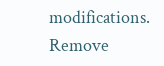modifications. Remove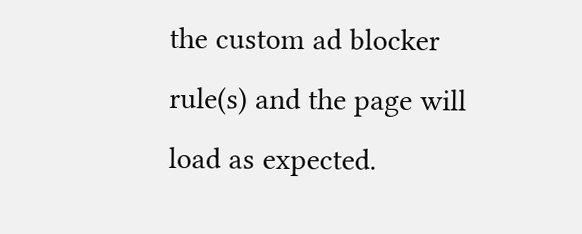the custom ad blocker rule(s) and the page will load as expected.